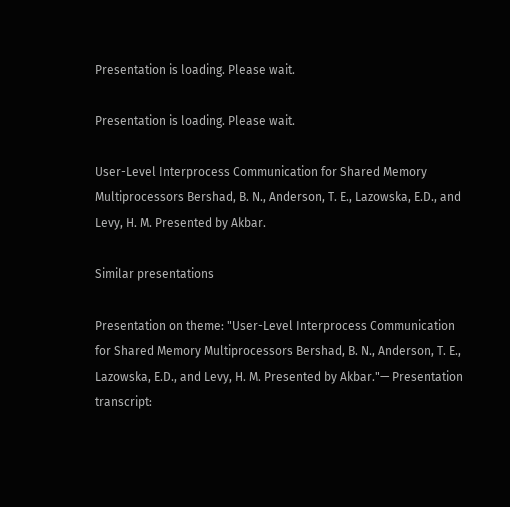Presentation is loading. Please wait.

Presentation is loading. Please wait.

User-Level Interprocess Communication for Shared Memory Multiprocessors Bershad, B. N., Anderson, T. E., Lazowska, E.D., and Levy, H. M. Presented by Akbar.

Similar presentations

Presentation on theme: "User-Level Interprocess Communication for Shared Memory Multiprocessors Bershad, B. N., Anderson, T. E., Lazowska, E.D., and Levy, H. M. Presented by Akbar."— Presentation transcript: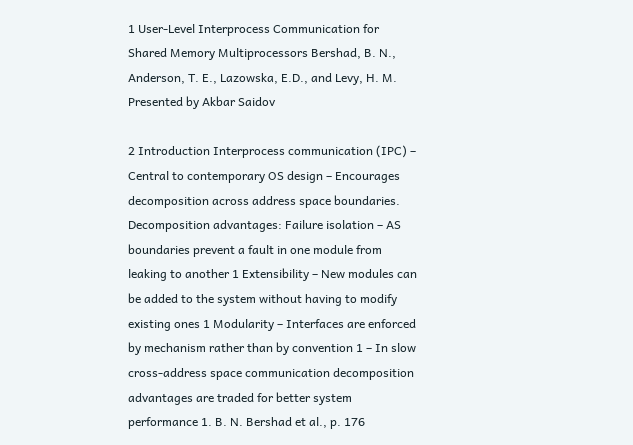1 User-Level Interprocess Communication for Shared Memory Multiprocessors Bershad, B. N., Anderson, T. E., Lazowska, E.D., and Levy, H. M. Presented by Akbar Saidov

2 Introduction Interprocess communication (IPC) – Central to contemporary OS design – Encourages decomposition across address space boundaries. Decomposition advantages: Failure isolation – AS boundaries prevent a fault in one module from leaking to another 1 Extensibility – New modules can be added to the system without having to modify existing ones 1 Modularity – Interfaces are enforced by mechanism rather than by convention 1 – In slow cross-address space communication decomposition advantages are traded for better system performance 1. B. N. Bershad et al., p. 176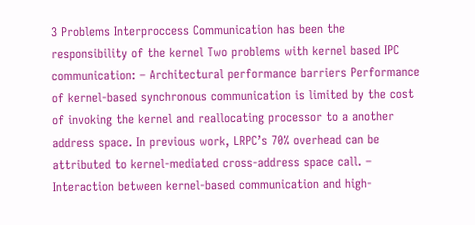3 Problems Interproccess Communication has been the responsibility of the kernel Two problems with kernel based IPC communication: – Architectural performance barriers Performance of kernel-based synchronous communication is limited by the cost of invoking the kernel and reallocating processor to a another address space. In previous work, LRPC’s 70% overhead can be attributed to kernel-mediated cross-address space call. – Interaction between kernel-based communication and high-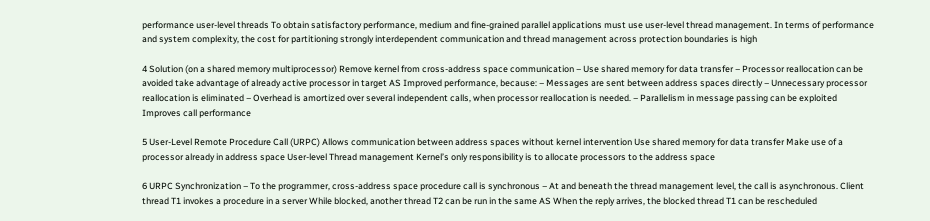performance user-level threads To obtain satisfactory performance, medium and fine-grained parallel applications must use user-level thread management. In terms of performance and system complexity, the cost for partitioning strongly interdependent communication and thread management across protection boundaries is high

4 Solution (on a shared memory multiprocessor) Remove kernel from cross-address space communication – Use shared memory for data transfer – Processor reallocation can be avoided take advantage of already active processor in target AS Improved performance, because: – Messages are sent between address spaces directly – Unnecessary processor reallocation is eliminated – Overhead is amortized over several independent calls, when processor reallocation is needed. – Parallelism in message passing can be exploited Improves call performance

5 User-Level Remote Procedure Call (URPC) Allows communication between address spaces without kernel intervention Use shared memory for data transfer Make use of a processor already in address space User-level Thread management Kernel’s only responsibility is to allocate processors to the address space

6 URPC Synchronization – To the programmer, cross-address space procedure call is synchronous – At and beneath the thread management level, the call is asynchronous. Client thread T1 invokes a procedure in a server While blocked, another thread T2 can be run in the same AS When the reply arrives, the blocked thread T1 can be rescheduled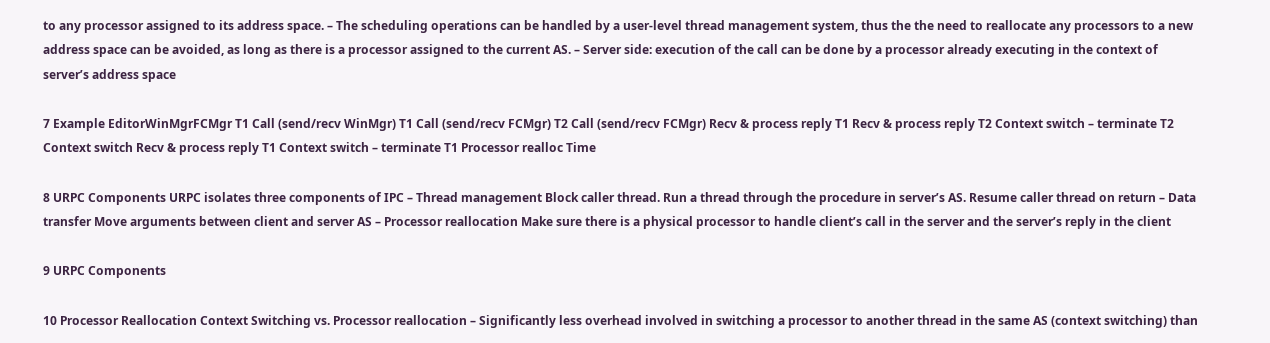to any processor assigned to its address space. – The scheduling operations can be handled by a user-level thread management system, thus the the need to reallocate any processors to a new address space can be avoided, as long as there is a processor assigned to the current AS. – Server side: execution of the call can be done by a processor already executing in the context of server’s address space

7 Example EditorWinMgrFCMgr T1 Call (send/recv WinMgr) T1 Call (send/recv FCMgr) T2 Call (send/recv FCMgr) Recv & process reply T1 Recv & process reply T2 Context switch – terminate T2 Context switch Recv & process reply T1 Context switch – terminate T1 Processor realloc Time

8 URPC Components URPC isolates three components of IPC – Thread management Block caller thread. Run a thread through the procedure in server’s AS. Resume caller thread on return – Data transfer Move arguments between client and server AS – Processor reallocation Make sure there is a physical processor to handle client’s call in the server and the server’s reply in the client

9 URPC Components

10 Processor Reallocation Context Switching vs. Processor reallocation – Significantly less overhead involved in switching a processor to another thread in the same AS (context switching) than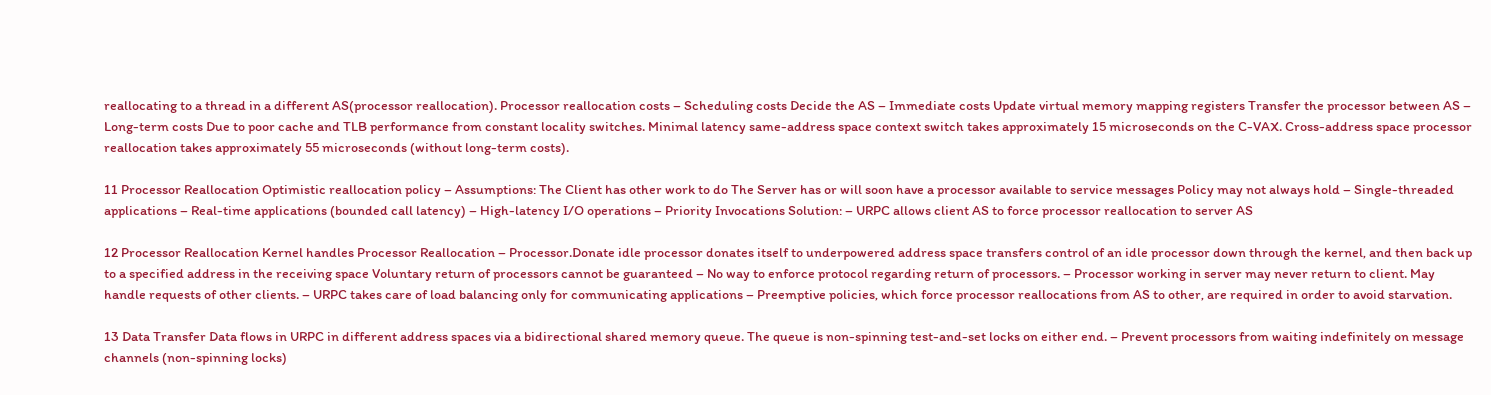reallocating to a thread in a different AS(processor reallocation). Processor reallocation costs – Scheduling costs Decide the AS – Immediate costs Update virtual memory mapping registers Transfer the processor between AS – Long-term costs Due to poor cache and TLB performance from constant locality switches. Minimal latency same-address space context switch takes approximately 15 microseconds on the C-VAX. Cross-address space processor reallocation takes approximately 55 microseconds (without long-term costs).

11 Processor Reallocation Optimistic reallocation policy – Assumptions: The Client has other work to do The Server has or will soon have a processor available to service messages Policy may not always hold – Single-threaded applications – Real-time applications (bounded call latency) – High-latency I/O operations – Priority Invocations Solution: – URPC allows client AS to force processor reallocation to server AS

12 Processor Reallocation Kernel handles Processor Reallocation – Processor.Donate idle processor donates itself to underpowered address space transfers control of an idle processor down through the kernel, and then back up to a specified address in the receiving space Voluntary return of processors cannot be guaranteed – No way to enforce protocol regarding return of processors. – Processor working in server may never return to client. May handle requests of other clients. – URPC takes care of load balancing only for communicating applications – Preemptive policies, which force processor reallocations from AS to other, are required in order to avoid starvation.

13 Data Transfer Data flows in URPC in different address spaces via a bidirectional shared memory queue. The queue is non-spinning test-and-set locks on either end. – Prevent processors from waiting indefinitely on message channels (non-spinning locks)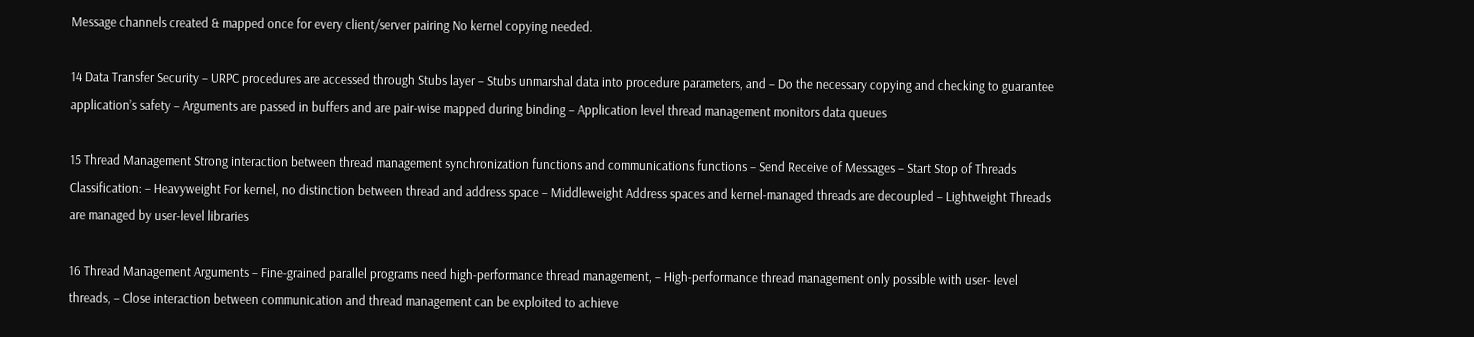Message channels created & mapped once for every client/server pairing No kernel copying needed.

14 Data Transfer Security – URPC procedures are accessed through Stubs layer – Stubs unmarshal data into procedure parameters, and – Do the necessary copying and checking to guarantee application’s safety – Arguments are passed in buffers and are pair-wise mapped during binding – Application level thread management monitors data queues

15 Thread Management Strong interaction between thread management synchronization functions and communications functions – Send Receive of Messages – Start Stop of Threads Classification: – Heavyweight For kernel, no distinction between thread and address space – Middleweight Address spaces and kernel-managed threads are decoupled – Lightweight Threads are managed by user-level libraries

16 Thread Management Arguments – Fine-grained parallel programs need high-performance thread management, – High-performance thread management only possible with user- level threads, – Close interaction between communication and thread management can be exploited to achieve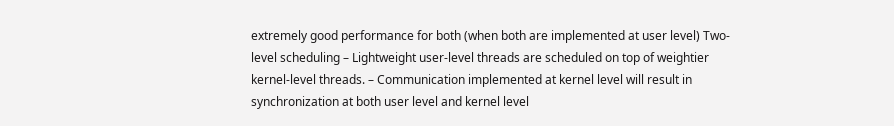extremely good performance for both (when both are implemented at user level) Two-level scheduling – Lightweight user-level threads are scheduled on top of weightier kernel-level threads. – Communication implemented at kernel level will result in synchronization at both user level and kernel level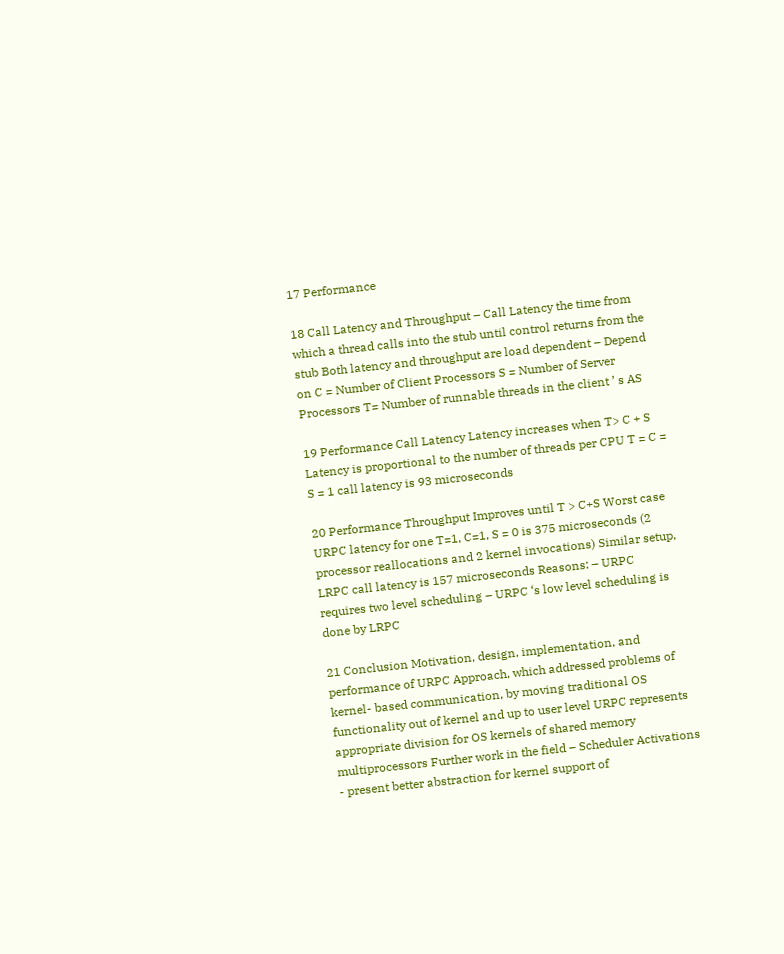17 Performance

18 Call Latency and Throughput – Call Latency the time from which a thread calls into the stub until control returns from the stub Both latency and throughput are load dependent – Depend on C = Number of Client Processors S = Number of Server Processors T= Number of runnable threads in the client ’ s AS

19 Performance Call Latency Latency increases when T> C + S Latency is proportional to the number of threads per CPU T = C = S = 1 call latency is 93 microseconds

20 Performance Throughput Improves until T > C+S Worst case URPC latency for one T=1, C=1, S = 0 is 375 microseconds (2 processor reallocations and 2 kernel invocations) Similar setup, LRPC call latency is 157 microseconds Reasons: – URPC requires two level scheduling – URPC ‘s low level scheduling is done by LRPC

21 Conclusion Motivation, design, implementation, and performance of URPC Approach, which addressed problems of kernel- based communication, by moving traditional OS functionality out of kernel and up to user level URPC represents appropriate division for OS kernels of shared memory multiprocessors Further work in the field – Scheduler Activations - present better abstraction for kernel support of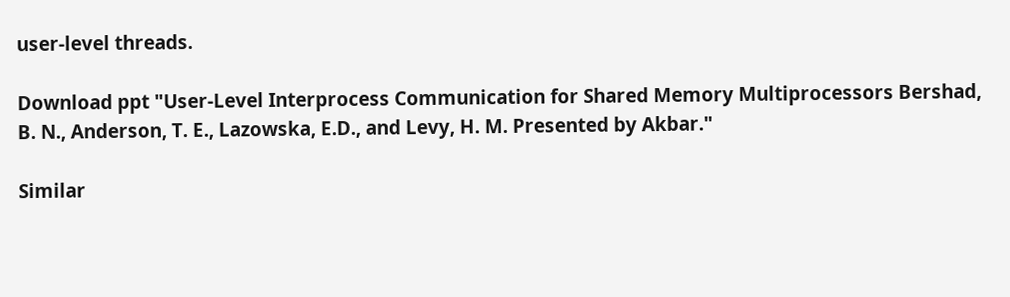user-level threads.

Download ppt "User-Level Interprocess Communication for Shared Memory Multiprocessors Bershad, B. N., Anderson, T. E., Lazowska, E.D., and Levy, H. M. Presented by Akbar."

Similar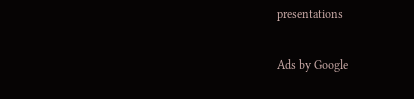presentations

Ads by Google